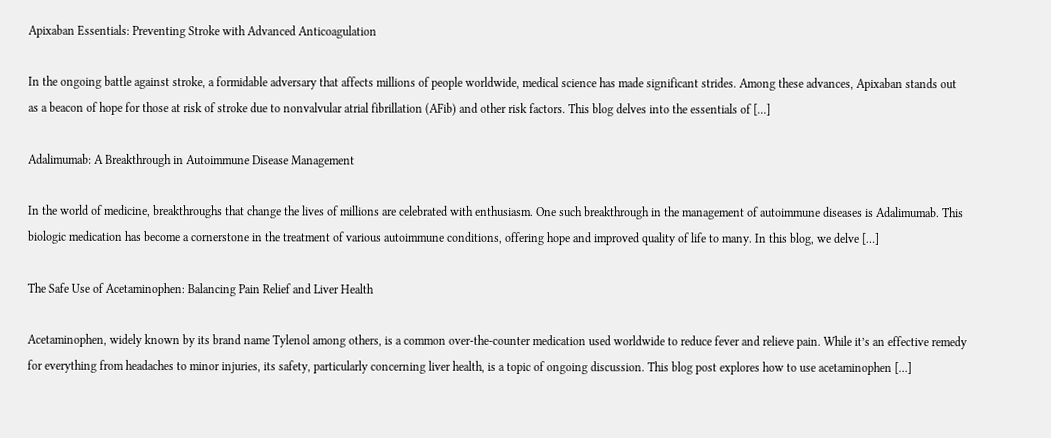Apixaban Essentials: Preventing Stroke with Advanced Anticoagulation

In the ongoing battle against stroke, a formidable adversary that affects millions of people worldwide, medical science has made significant strides. Among these advances, Apixaban stands out as a beacon of hope for those at risk of stroke due to nonvalvular atrial fibrillation (AFib) and other risk factors. This blog delves into the essentials of […]

Adalimumab: A Breakthrough in Autoimmune Disease Management

In the world of medicine, breakthroughs that change the lives of millions are celebrated with enthusiasm. One such breakthrough in the management of autoimmune diseases is Adalimumab. This biologic medication has become a cornerstone in the treatment of various autoimmune conditions, offering hope and improved quality of life to many. In this blog, we delve […]

The Safe Use of Acetaminophen: Balancing Pain Relief and Liver Health

Acetaminophen, widely known by its brand name Tylenol among others, is a common over-the-counter medication used worldwide to reduce fever and relieve pain. While it’s an effective remedy for everything from headaches to minor injuries, its safety, particularly concerning liver health, is a topic of ongoing discussion. This blog post explores how to use acetaminophen […]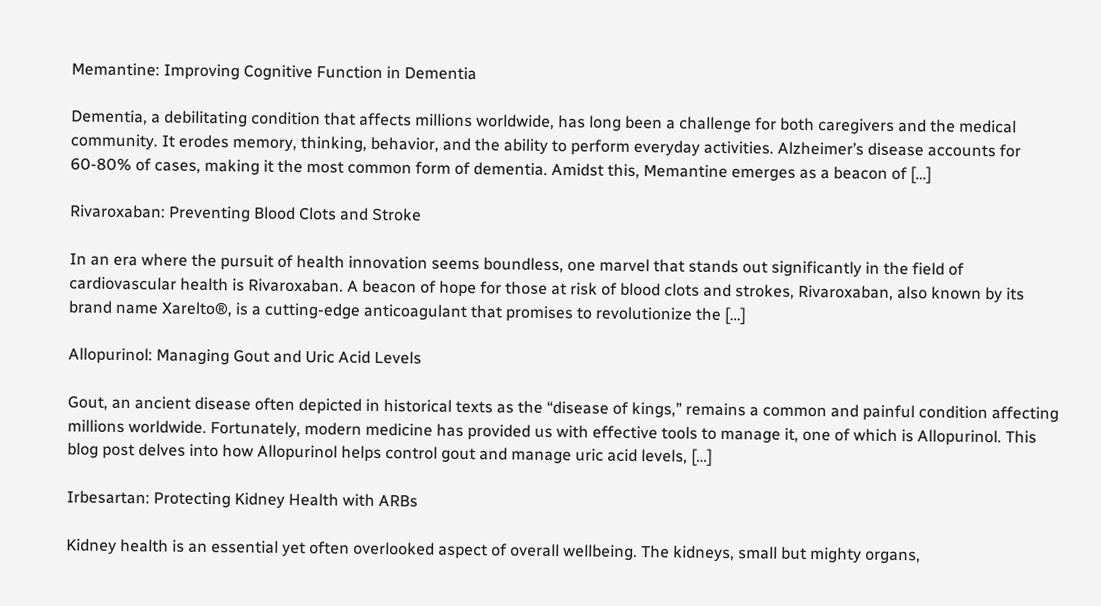Memantine: Improving Cognitive Function in Dementia

Dementia, a debilitating condition that affects millions worldwide, has long been a challenge for both caregivers and the medical community. It erodes memory, thinking, behavior, and the ability to perform everyday activities. Alzheimer’s disease accounts for 60-80% of cases, making it the most common form of dementia. Amidst this, Memantine emerges as a beacon of […]

Rivaroxaban: Preventing Blood Clots and Stroke

In an era where the pursuit of health innovation seems boundless, one marvel that stands out significantly in the field of cardiovascular health is Rivaroxaban. A beacon of hope for those at risk of blood clots and strokes, Rivaroxaban, also known by its brand name Xarelto®, is a cutting-edge anticoagulant that promises to revolutionize the […]

Allopurinol: Managing Gout and Uric Acid Levels

Gout, an ancient disease often depicted in historical texts as the “disease of kings,” remains a common and painful condition affecting millions worldwide. Fortunately, modern medicine has provided us with effective tools to manage it, one of which is Allopurinol. This blog post delves into how Allopurinol helps control gout and manage uric acid levels, […]

Irbesartan: Protecting Kidney Health with ARBs

Kidney health is an essential yet often overlooked aspect of overall wellbeing. The kidneys, small but mighty organs,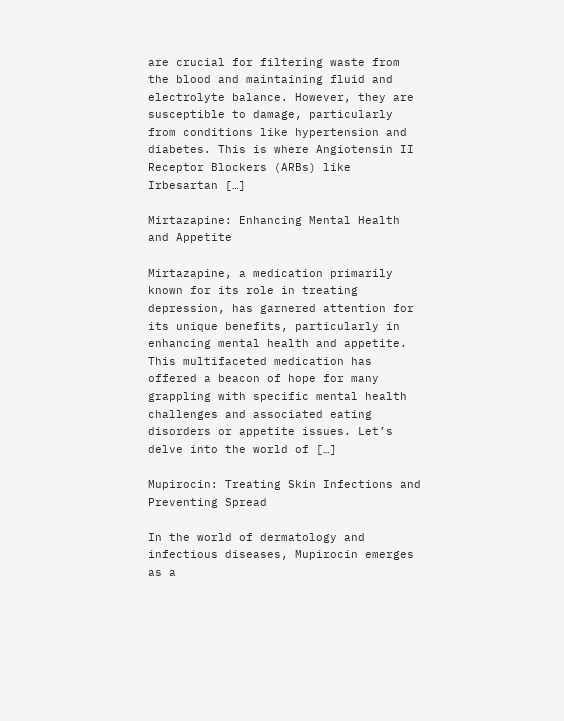are crucial for filtering waste from the blood and maintaining fluid and electrolyte balance. However, they are susceptible to damage, particularly from conditions like hypertension and diabetes. This is where Angiotensin II Receptor Blockers (ARBs) like Irbesartan […]

Mirtazapine: Enhancing Mental Health and Appetite

Mirtazapine, a medication primarily known for its role in treating depression, has garnered attention for its unique benefits, particularly in enhancing mental health and appetite. This multifaceted medication has offered a beacon of hope for many grappling with specific mental health challenges and associated eating disorders or appetite issues. Let’s delve into the world of […]

Mupirocin: Treating Skin Infections and Preventing Spread

In the world of dermatology and infectious diseases, Mupirocin emerges as a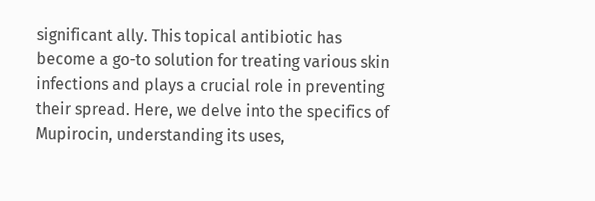significant ally. This topical antibiotic has become a go-to solution for treating various skin infections and plays a crucial role in preventing their spread. Here, we delve into the specifics of Mupirocin, understanding its uses,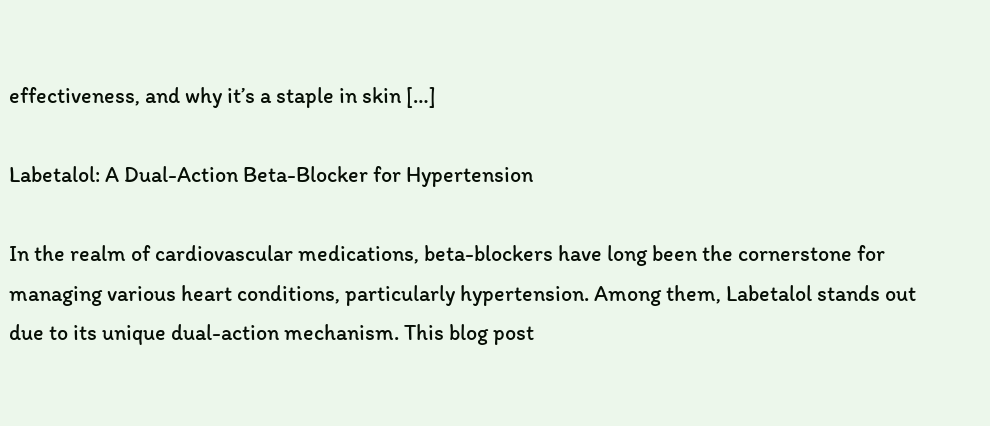effectiveness, and why it’s a staple in skin […]

Labetalol: A Dual-Action Beta-Blocker for Hypertension

In the realm of cardiovascular medications, beta-blockers have long been the cornerstone for managing various heart conditions, particularly hypertension. Among them, Labetalol stands out due to its unique dual-action mechanism. This blog post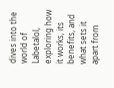dives into the world of Labetalol, exploring how it works, its benefits, and what sets it apart from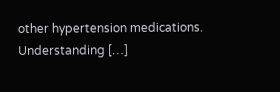other hypertension medications. Understanding […]